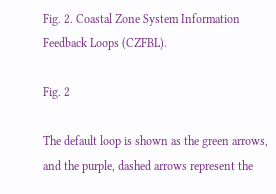Fig. 2. Coastal Zone System Information Feedback Loops (CZFBL).

Fig. 2

The default loop is shown as the green arrows, and the purple, dashed arrows represent the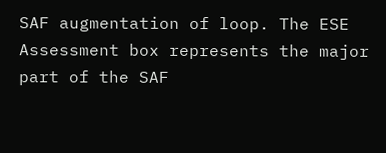SAF augmentation of loop. The ESE Assessment box represents the major part of the SAF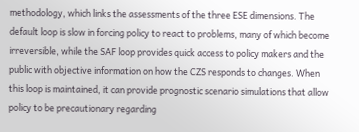methodology, which links the assessments of the three ESE dimensions. The default loop is slow in forcing policy to react to problems, many of which become irreversible, while the SAF loop provides quick access to policy makers and the public with objective information on how the CZS responds to changes. When this loop is maintained, it can provide prognostic scenario simulations that allow policy to be precautionary regarding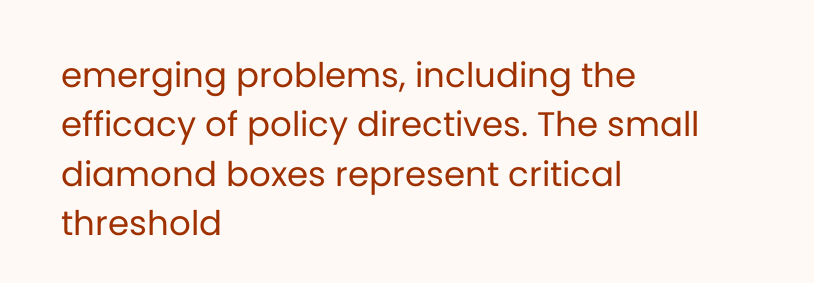emerging problems, including the efficacy of policy directives. The small diamond boxes represent critical threshold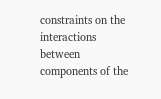constraints on the interactions between components of the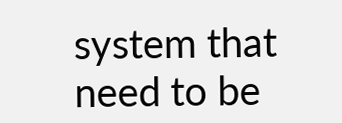system that need to be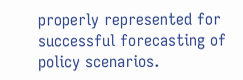properly represented for successful forecasting of policy scenarios.